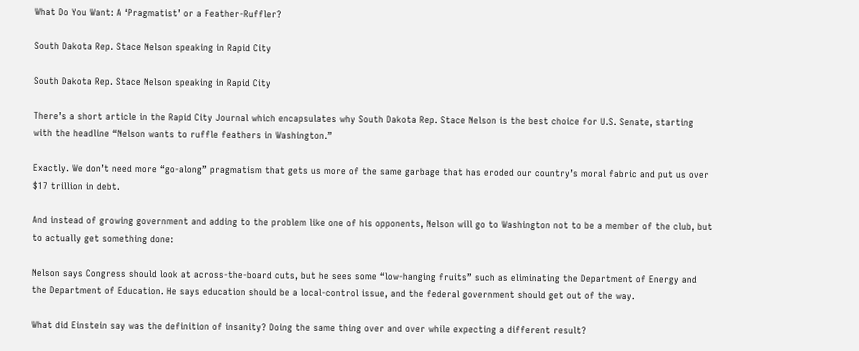What Do You Want: A ‘Pragmatist’ or a Feather-Ruffler?

South Dakota Rep. Stace Nelson speaking in Rapid City

South Dakota Rep. Stace Nelson speaking in Rapid City

There’s a short article in the Rapid City Journal which encapsulates why South Dakota Rep. Stace Nelson is the best choice for U.S. Senate, starting with the headline “Nelson wants to ruffle feathers in Washington.”

Exactly. We don’t need more “go-along” pragmatism that gets us more of the same garbage that has eroded our country’s moral fabric and put us over $17 trillion in debt.

And instead of growing government and adding to the problem like one of his opponents, Nelson will go to Washington not to be a member of the club, but to actually get something done:

Nelson says Congress should look at across-the-board cuts, but he sees some “low-hanging fruits” such as eliminating the Department of Energy and the Department of Education. He says education should be a local-control issue, and the federal government should get out of the way.

What did Einstein say was the definition of insanity? Doing the same thing over and over while expecting a different result?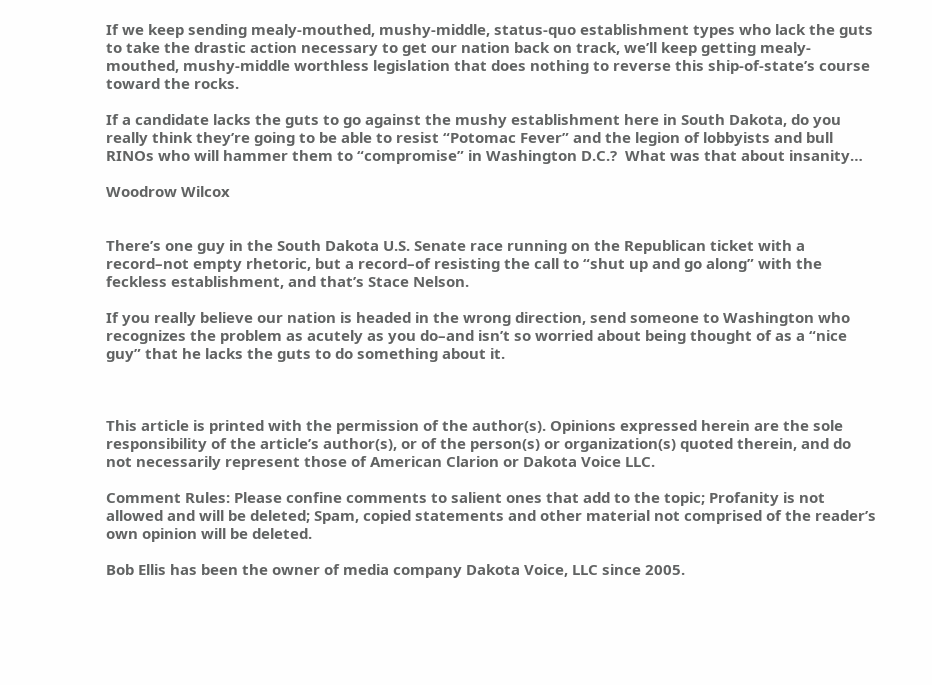If we keep sending mealy-mouthed, mushy-middle, status-quo establishment types who lack the guts to take the drastic action necessary to get our nation back on track, we’ll keep getting mealy-mouthed, mushy-middle worthless legislation that does nothing to reverse this ship-of-state’s course toward the rocks.

If a candidate lacks the guts to go against the mushy establishment here in South Dakota, do you really think they’re going to be able to resist “Potomac Fever” and the legion of lobbyists and bull RINOs who will hammer them to “compromise” in Washington D.C.?  What was that about insanity…

Woodrow Wilcox


There’s one guy in the South Dakota U.S. Senate race running on the Republican ticket with a record–not empty rhetoric, but a record–of resisting the call to “shut up and go along” with the feckless establishment, and that’s Stace Nelson.

If you really believe our nation is headed in the wrong direction, send someone to Washington who recognizes the problem as acutely as you do–and isn’t so worried about being thought of as a “nice guy” that he lacks the guts to do something about it.



This article is printed with the permission of the author(s). Opinions expressed herein are the sole responsibility of the article’s author(s), or of the person(s) or organization(s) quoted therein, and do not necessarily represent those of American Clarion or Dakota Voice LLC.

Comment Rules: Please confine comments to salient ones that add to the topic; Profanity is not allowed and will be deleted; Spam, copied statements and other material not comprised of the reader’s own opinion will be deleted.

Bob Ellis has been the owner of media company Dakota Voice, LLC since 2005.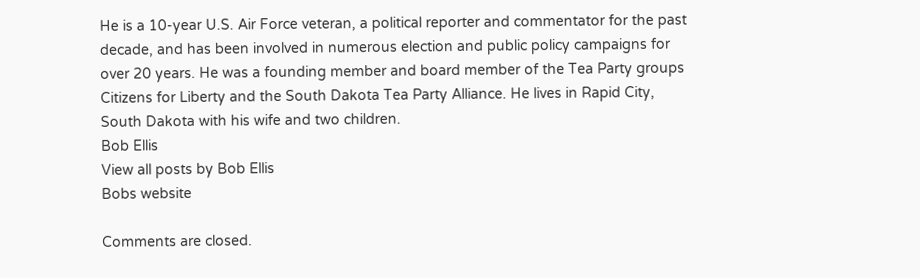He is a 10-year U.S. Air Force veteran, a political reporter and commentator for the past decade, and has been involved in numerous election and public policy campaigns for over 20 years. He was a founding member and board member of the Tea Party groups Citizens for Liberty and the South Dakota Tea Party Alliance. He lives in Rapid City, South Dakota with his wife and two children.
Bob Ellis
View all posts by Bob Ellis
Bobs website

Comments are closed.